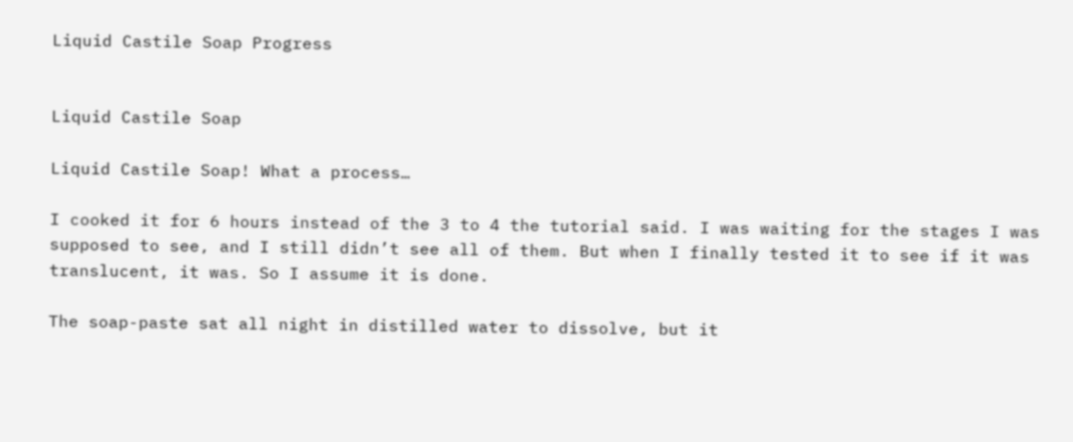Liquid Castile Soap Progress


Liquid Castile Soap

Liquid Castile Soap! What a process…

I cooked it for 6 hours instead of the 3 to 4 the tutorial said. I was waiting for the stages I was supposed to see, and I still didn’t see all of them. But when I finally tested it to see if it was translucent, it was. So I assume it is done.

The soap-paste sat all night in distilled water to dissolve, but it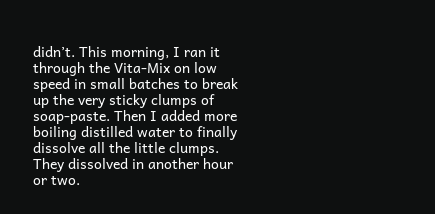didn’t. This morning, I ran it through the Vita-Mix on low speed in small batches to break up the very sticky clumps of soap-paste. Then I added more boiling distilled water to finally dissolve all the little clumps. They dissolved in another hour or two.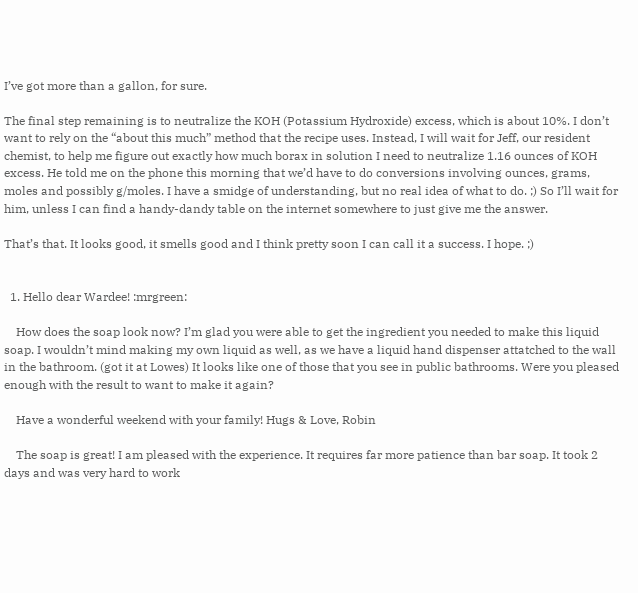I’ve got more than a gallon, for sure.

The final step remaining is to neutralize the KOH (Potassium Hydroxide) excess, which is about 10%. I don’t want to rely on the “about this much” method that the recipe uses. Instead, I will wait for Jeff, our resident chemist, to help me figure out exactly how much borax in solution I need to neutralize 1.16 ounces of KOH excess. He told me on the phone this morning that we’d have to do conversions involving ounces, grams, moles and possibly g/moles. I have a smidge of understanding, but no real idea of what to do. ;) So I’ll wait for him, unless I can find a handy-dandy table on the internet somewhere to just give me the answer.

That’s that. It looks good, it smells good and I think pretty soon I can call it a success. I hope. ;)


  1. Hello dear Wardee! :mrgreen:

    How does the soap look now? I’m glad you were able to get the ingredient you needed to make this liquid soap. I wouldn’t mind making my own liquid as well, as we have a liquid hand dispenser attatched to the wall in the bathroom. (got it at Lowes) It looks like one of those that you see in public bathrooms. Were you pleased enough with the result to want to make it again?

    Have a wonderful weekend with your family! Hugs & Love, Robin

    The soap is great! I am pleased with the experience. It requires far more patience than bar soap. It took 2 days and was very hard to work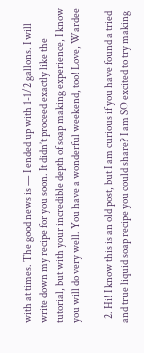with at times. The good news is — I ended up with 1-1/2 gallons. I will write down my recipe for you soon. It didn’t proceed exactly like the tutorial, but with your incredible depth of soap making experience, I know you will do very well. You have a wonderful weekend, too! Love, Wardee

  2. Hi! I know this is an old post, but I am curious if you have found a tried and true liquid soap recipe you could share? I am SO excited to try making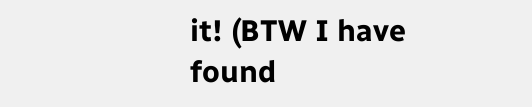it! (BTW I have found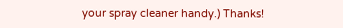your spray cleaner handy.) Thanks!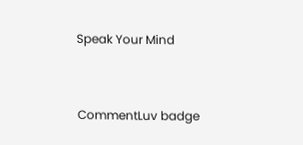Speak Your Mind


CommentLuv badge